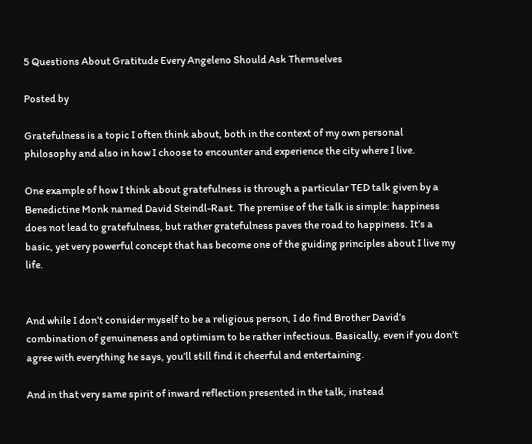5 Questions About Gratitude Every Angeleno Should Ask Themselves

Posted by

Gratefulness is a topic I often think about, both in the context of my own personal philosophy and also in how I choose to encounter and experience the city where I live.

One example of how I think about gratefulness is through a particular TED talk given by a Benedictine Monk named David Steindl-Rast. The premise of the talk is simple: happiness does not lead to gratefulness, but rather gratefulness paves the road to happiness. It’s a basic, yet very powerful concept that has become one of the guiding principles about I live my life.


And while I don’t consider myself to be a religious person, I do find Brother David’s combination of genuineness and optimism to be rather infectious. Basically, even if you don’t agree with everything he says, you’ll still find it cheerful and entertaining.

And in that very same spirit of inward reflection presented in the talk, instead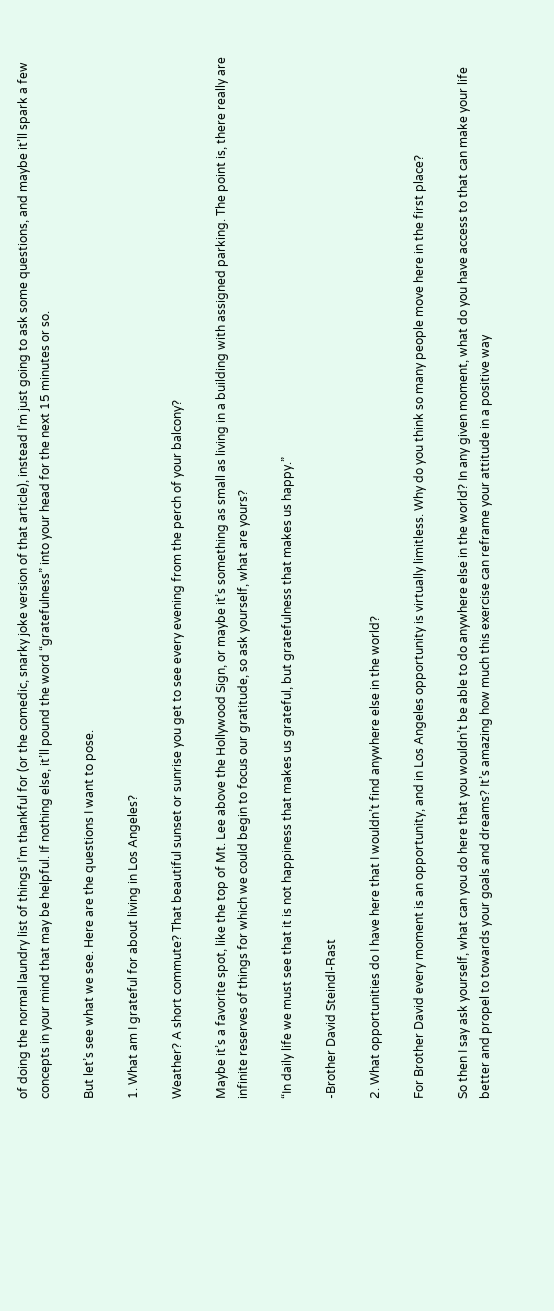of doing the normal laundry list of things I’m thankful for (or the comedic, snarky joke version of that article), instead I’m just going to ask some questions, and maybe it’ll spark a few concepts in your mind that may be helpful. If nothing else, it’ll pound the word “gratefulness” into your head for the next 15 minutes or so.

But let’s see what we see. Here are the questions I want to pose.

1. What am I grateful for about living in Los Angeles?

Weather? A short commute? That beautiful sunset or sunrise you get to see every evening from the perch of your balcony?

Maybe it’s a favorite spot, like the top of Mt. Lee above the Hollywood Sign, or maybe it’s something as small as living in a building with assigned parking. The point is, there really are infinite reserves of things for which we could begin to focus our gratitude, so ask yourself, what are yours?

“In daily life we must see that it is not happiness that makes us grateful, but gratefulness that makes us happy.”

-Brother David Steindl-Rast

2. What opportunities do I have here that I wouldn’t find anywhere else in the world?

For Brother David every moment is an opportunity, and in Los Angeles opportunity is virtually limitless. Why do you think so many people move here in the first place?

So then I say ask yourself, what can you do here that you wouldn’t be able to do anywhere else in the world? In any given moment, what do you have access to that can make your life better and propel to towards your goals and dreams? It’s amazing how much this exercise can reframe your attitude in a positive way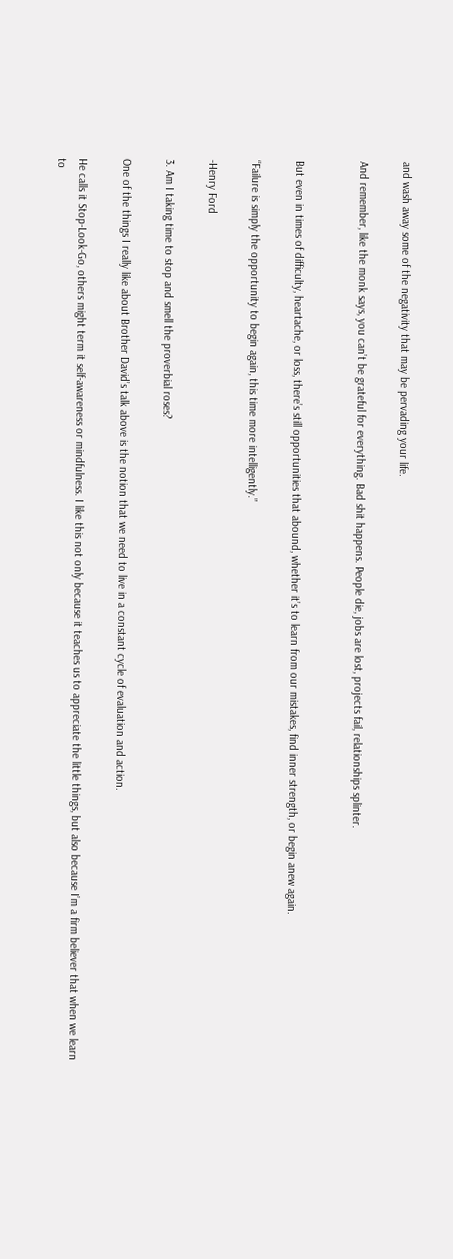and wash away some of the negativity that may be pervading your life.

And remember, like the monk says, you can’t be grateful for everything. Bad shit happens. People die, jobs are lost, projects fail, relationships splinter.


But even in times of difficulty, heartache, or loss, there’s still opportunities that abound, whether it’s to learn from our mistakes, find inner strength, or begin anew again.

“Failure is simply the opportunity to begin again, this time more intelligently.”

-Henry Ford

3. Am I taking time to stop and smell the proverbial roses?

One of the things I really like about Brother David’s talk above is the notion that we need to live in a constant cycle of evaluation and action.

He calls it Stop-Look-Go, others might term it self-awareness or mindfulness. I like this not only because it teaches us to appreciate the little things, but also because I’m a firm believer that when we learn to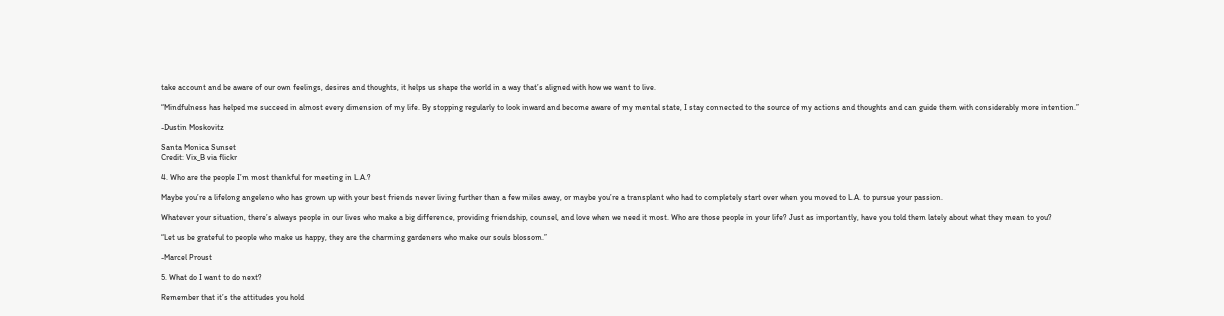take account and be aware of our own feelings, desires and thoughts, it helps us shape the world in a way that’s aligned with how we want to live.

“Mindfulness has helped me succeed in almost every dimension of my life. By stopping regularly to look inward and become aware of my mental state, I stay connected to the source of my actions and thoughts and can guide them with considerably more intention.”

-Dustin Moskovitz

Santa Monica Sunset
Credit: Vix_B via flickr

4. Who are the people I’m most thankful for meeting in L.A.?

Maybe you’re a lifelong angeleno who has grown up with your best friends never living further than a few miles away, or maybe you’re a transplant who had to completely start over when you moved to L.A. to pursue your passion.

Whatever your situation, there’s always people in our lives who make a big difference, providing friendship, counsel, and love when we need it most. Who are those people in your life? Just as importantly, have you told them lately about what they mean to you?

“Let us be grateful to people who make us happy, they are the charming gardeners who make our souls blossom.”

-Marcel Proust

5. What do I want to do next?

Remember that it’s the attitudes you hold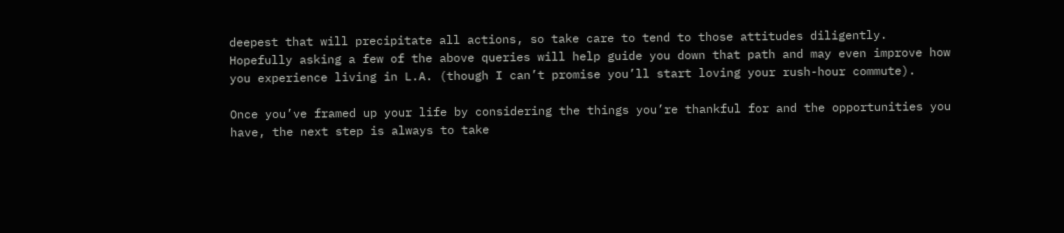deepest that will precipitate all actions, so take care to tend to those attitudes diligently. Hopefully asking a few of the above queries will help guide you down that path and may even improve how you experience living in L.A. (though I can’t promise you’ll start loving your rush-hour commute).

Once you’ve framed up your life by considering the things you’re thankful for and the opportunities you have, the next step is always to take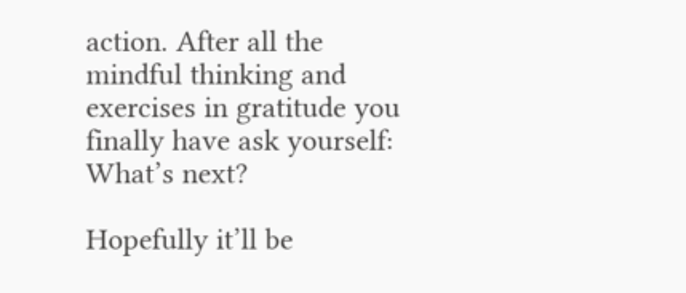action. After all the mindful thinking and exercises in gratitude you finally have ask yourself: What’s next?

Hopefully it’ll be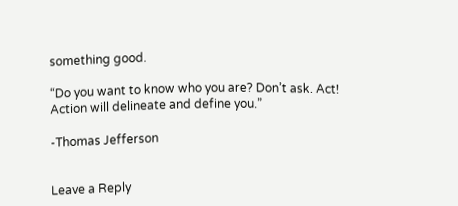something good.

“Do you want to know who you are? Don’t ask. Act! Action will delineate and define you.”

-Thomas Jefferson


Leave a Reply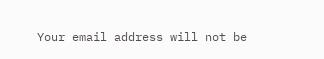Your email address will not be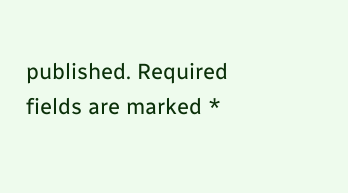published. Required fields are marked *